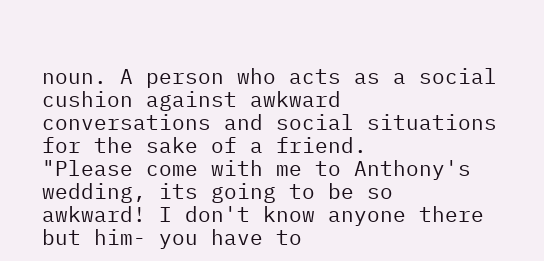noun. A person who acts as a social cushion against awkward conversations and social situations for the sake of a friend.
"Please come with me to Anthony's wedding, its going to be so awkward! I don't know anyone there but him- you have to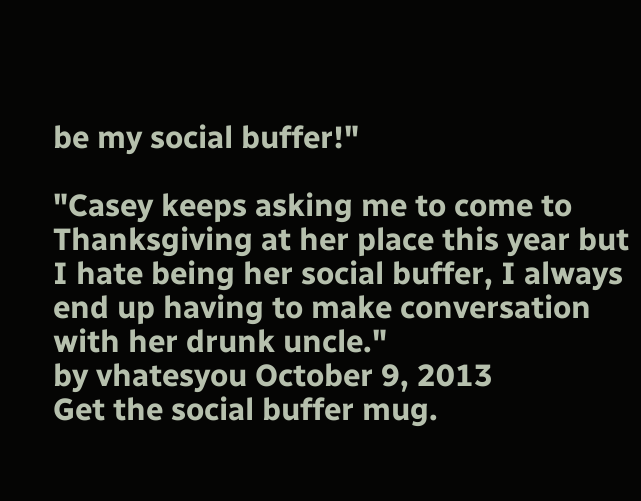be my social buffer!"

"Casey keeps asking me to come to Thanksgiving at her place this year but I hate being her social buffer, I always end up having to make conversation with her drunk uncle."
by vhatesyou October 9, 2013
Get the social buffer mug.